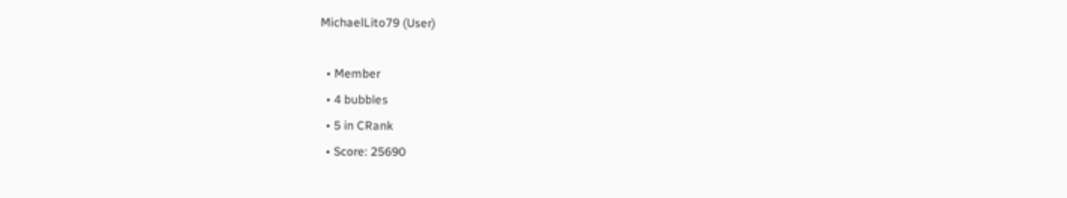MichaelLito79 (User)

  • Member
  • 4 bubbles
  • 5 in CRank
  • Score: 25690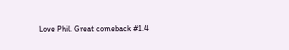Love Phil. Great comeback #1.4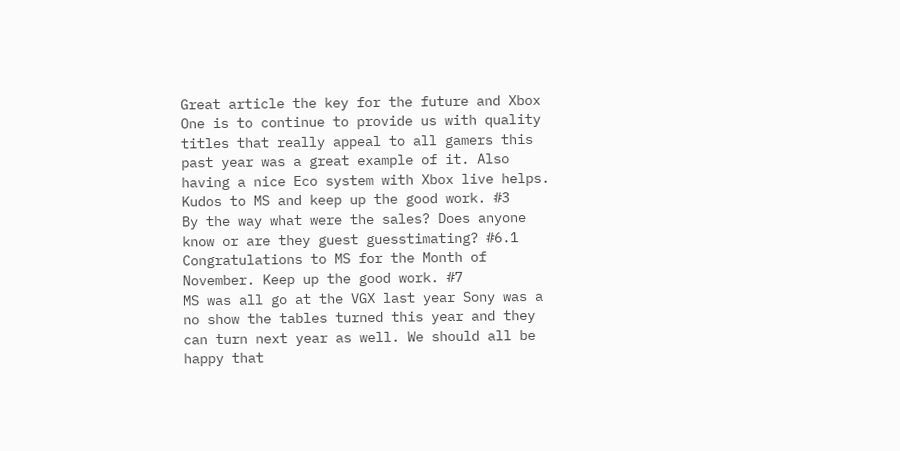Great article the key for the future and Xbox One is to continue to provide us with quality titles that really appeal to all gamers this past year was a great example of it. Also having a nice Eco system with Xbox live helps. Kudos to MS and keep up the good work. #3
By the way what were the sales? Does anyone know or are they guest guesstimating? #6.1
Congratulations to MS for the Month of November. Keep up the good work. #7
MS was all go at the VGX last year Sony was a no show the tables turned this year and they can turn next year as well. We should all be happy that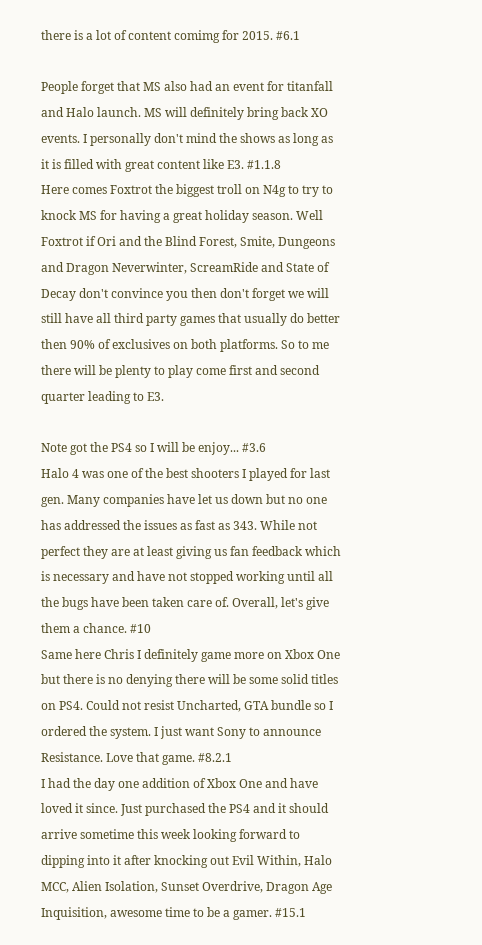there is a lot of content comimg for 2015. #6.1

People forget that MS also had an event for titanfall and Halo launch. MS will definitely bring back XO events. I personally don't mind the shows as long as it is filled with great content like E3. #1.1.8
Here comes Foxtrot the biggest troll on N4g to try to knock MS for having a great holiday season. Well Foxtrot if Ori and the Blind Forest, Smite, Dungeons and Dragon Neverwinter, ScreamRide and State of Decay don't convince you then don't forget we will still have all third party games that usually do better then 90% of exclusives on both platforms. So to me there will be plenty to play come first and second quarter leading to E3.

Note got the PS4 so I will be enjoy... #3.6
Halo 4 was one of the best shooters I played for last gen. Many companies have let us down but no one has addressed the issues as fast as 343. While not perfect they are at least giving us fan feedback which is necessary and have not stopped working until all the bugs have been taken care of. Overall, let's give them a chance. #10
Same here Chris I definitely game more on Xbox One but there is no denying there will be some solid titles on PS4. Could not resist Uncharted, GTA bundle so I ordered the system. I just want Sony to announce Resistance. Love that game. #8.2.1
I had the day one addition of Xbox One and have loved it since. Just purchased the PS4 and it should arrive sometime this week looking forward to dipping into it after knocking out Evil Within, Halo MCC, Alien Isolation, Sunset Overdrive, Dragon Age Inquisition, awesome time to be a gamer. #15.1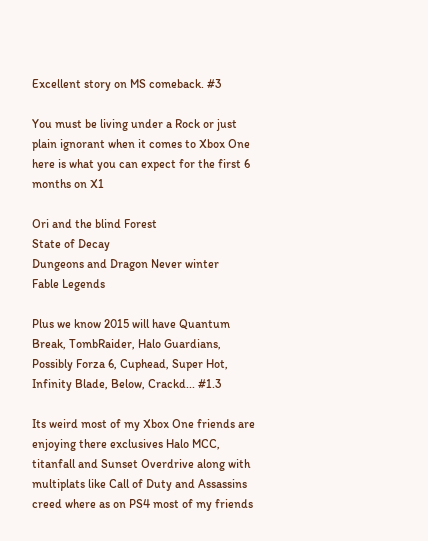Excellent story on MS comeback. #3

You must be living under a Rock or just plain ignorant when it comes to Xbox One here is what you can expect for the first 6 months on X1

Ori and the blind Forest
State of Decay
Dungeons and Dragon Never winter
Fable Legends

Plus we know 2015 will have Quantum Break, TombRaider, Halo Guardians, Possibly Forza 6, Cuphead, Super Hot, Infinity Blade, Below, Crackd... #1.3

Its weird most of my Xbox One friends are enjoying there exclusives Halo MCC, titanfall and Sunset Overdrive along with multiplats like Call of Duty and Assassins creed where as on PS4 most of my friends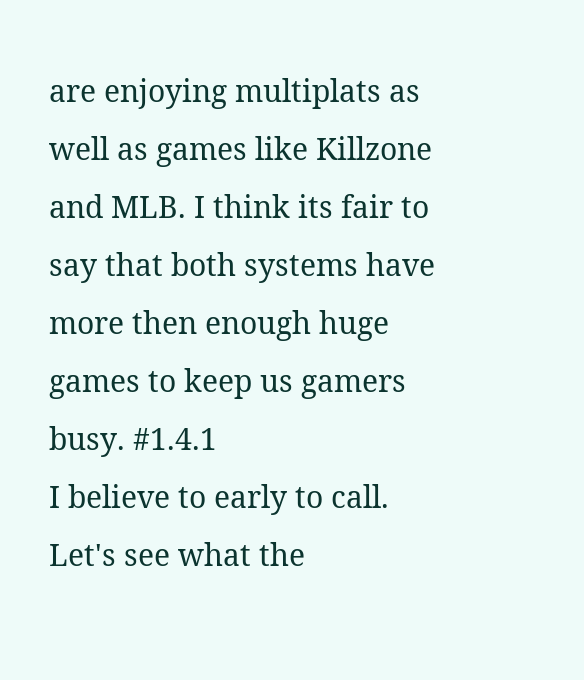are enjoying multiplats as well as games like Killzone and MLB. I think its fair to say that both systems have more then enough huge games to keep us gamers busy. #1.4.1
I believe to early to call. Let's see what the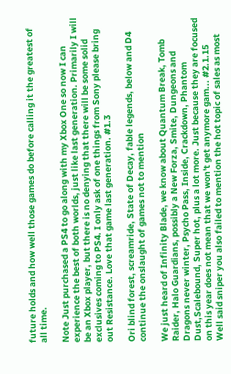future holds and how well those games do before calling it the greatest of all time.

Note Just purchased a PS4 to go along with my Xbox One so now I can experience the best of both worlds, just like last generation. Primarily I will be an Xbox player, but there is no denying that there will be some solid exclusives coming to PS4. I only ask of one things from Sony please bring out Resistance. Love that game last generation. #1.3

Ori blind forest, screamride, State of Decay, fable legends, below and D4 continue the onslaught of games not to mention

We just heard of Infinity Blade, we know about Quantum Break, Tomb Raider, Halo Guardians, possibly a New Forza, Smite, Dungeons and Dragons never winter, Psycho Pass, Inside, Crackdown, Phantom Dust,Scalebound, Super hot, plus a lot more. Just because they are focused on this year does not mean that we won't get anymore gam... #2.1.15
Well said sniper you also failed to mention the hot topic of sales as most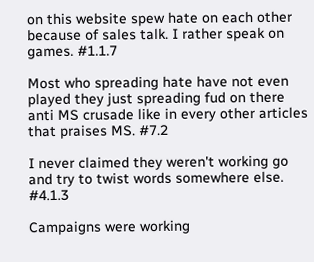on this website spew hate on each other because of sales talk. I rather speak on games. #1.1.7

Most who spreading hate have not even played they just spreading fud on there anti MS crusade like in every other articles that praises MS. #7.2

I never claimed they weren't working go and try to twist words somewhere else. #4.1.3

Campaigns were working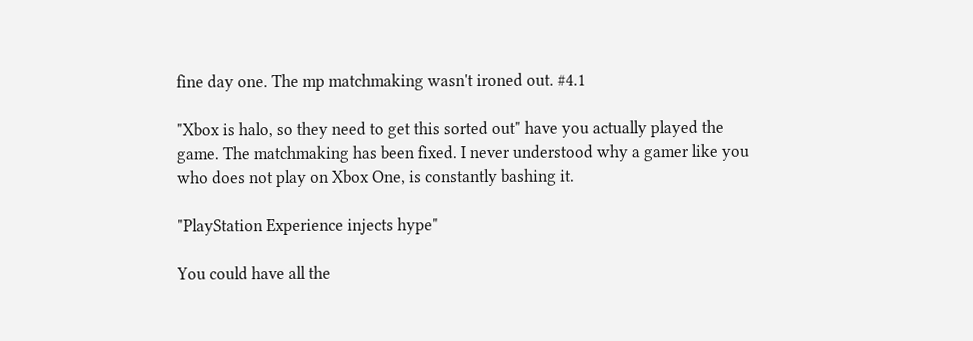fine day one. The mp matchmaking wasn't ironed out. #4.1

"Xbox is halo, so they need to get this sorted out" have you actually played the game. The matchmaking has been fixed. I never understood why a gamer like you who does not play on Xbox One, is constantly bashing it.

"PlayStation Experience injects hype"

You could have all the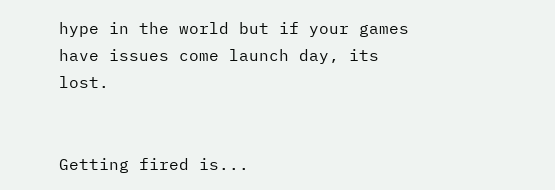hype in the world but if your games have issues come launch day, its lost.


Getting fired is...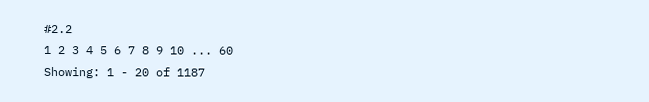#2.2
1 2 3 4 5 6 7 8 9 10 ... 60
Showing: 1 - 20 of 1187